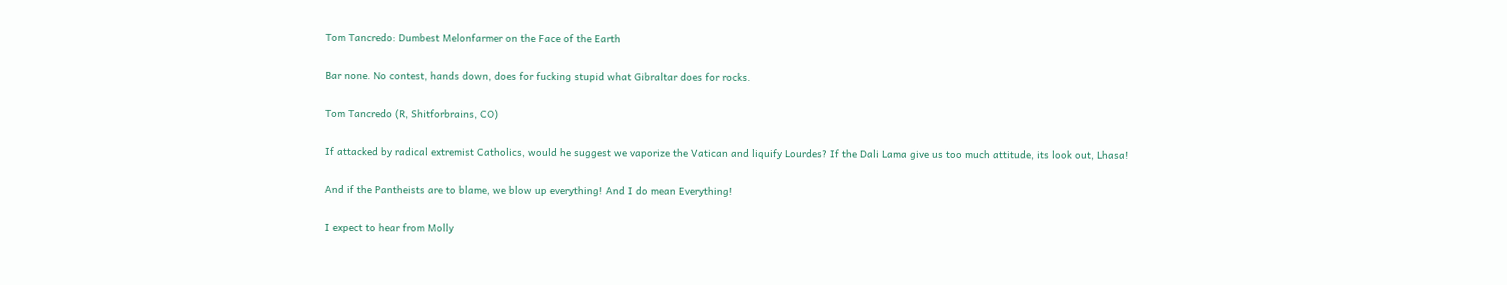Tom Tancredo: Dumbest Melonfarmer on the Face of the Earth

Bar none. No contest, hands down, does for fucking stupid what Gibraltar does for rocks.

Tom Tancredo (R, Shitforbrains, CO)

If attacked by radical extremist Catholics, would he suggest we vaporize the Vatican and liquify Lourdes? If the Dali Lama give us too much attitude, its look out, Lhasa!

And if the Pantheists are to blame, we blow up everything! And I do mean Everything!

I expect to hear from Molly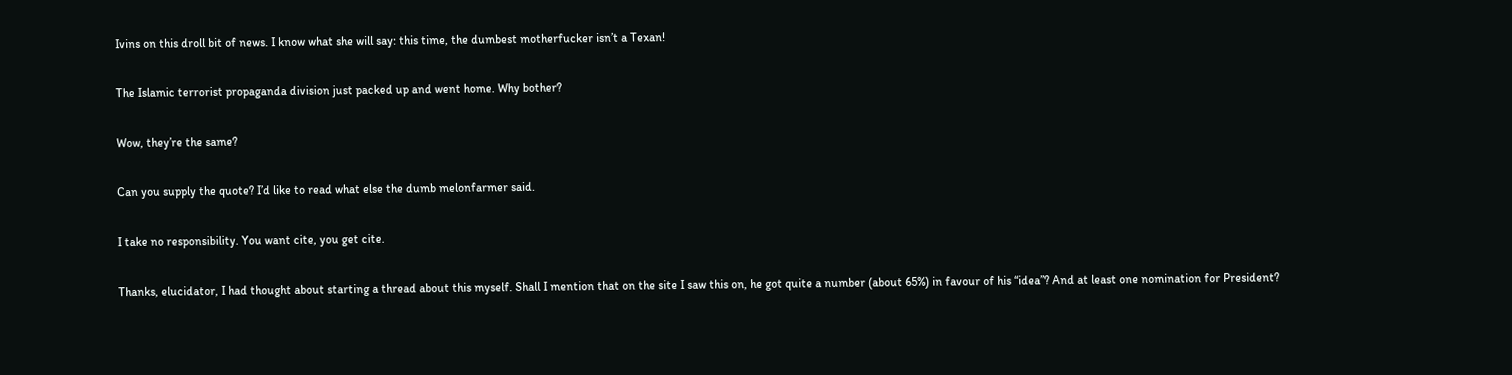Ivins on this droll bit of news. I know what she will say: this time, the dumbest motherfucker isn’t a Texan!

The Islamic terrorist propaganda division just packed up and went home. Why bother?

Wow, they’re the same?

Can you supply the quote? I’d like to read what else the dumb melonfarmer said.

I take no responsibility. You want cite, you get cite.

Thanks, elucidator, I had thought about starting a thread about this myself. Shall I mention that on the site I saw this on, he got quite a number (about 65%) in favour of his “idea”? And at least one nomination for President?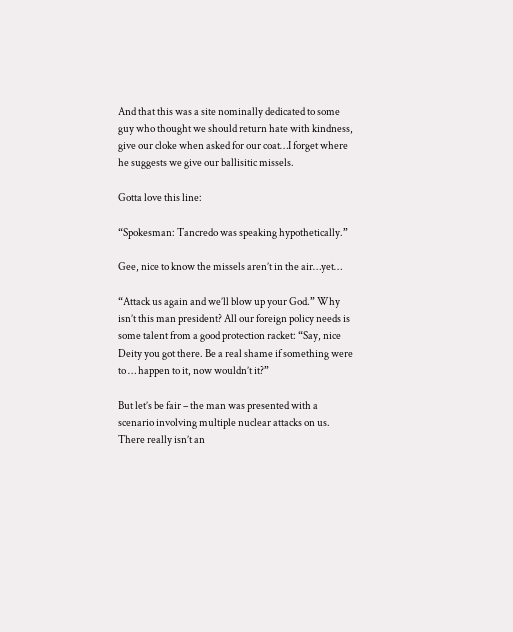And that this was a site nominally dedicated to some guy who thought we should return hate with kindness, give our cloke when asked for our coat…I forget where he suggests we give our ballisitic missels.

Gotta love this line:

“Spokesman: Tancredo was speaking hypothetically.”

Gee, nice to know the missels aren’t in the air…yet…

“Attack us again and we’ll blow up your God.” Why isn’t this man president? All our foreign policy needs is some talent from a good protection racket: “Say, nice Deity you got there. Be a real shame if something were to … happen to it, now wouldn’t it?”

But let’s be fair – the man was presented with a scenario involving multiple nuclear attacks on us. There really isn’t an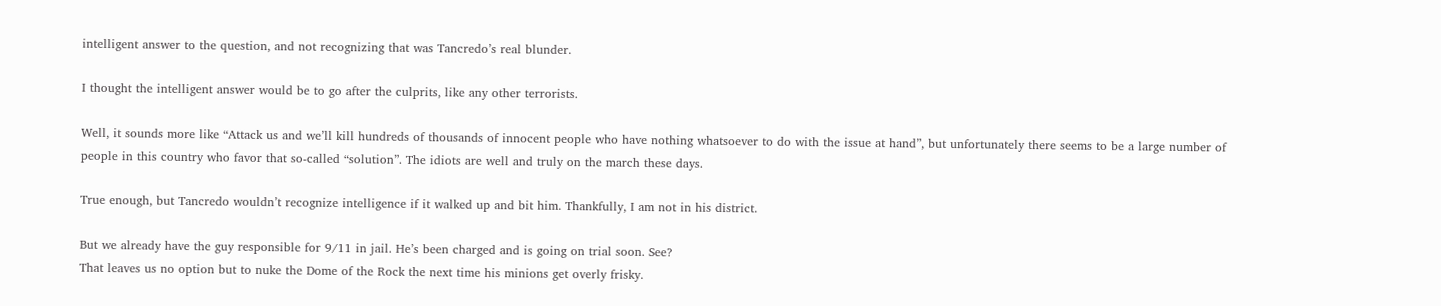intelligent answer to the question, and not recognizing that was Tancredo’s real blunder.

I thought the intelligent answer would be to go after the culprits, like any other terrorists.

Well, it sounds more like “Attack us and we’ll kill hundreds of thousands of innocent people who have nothing whatsoever to do with the issue at hand”, but unfortunately there seems to be a large number of people in this country who favor that so-called “solution”. The idiots are well and truly on the march these days.

True enough, but Tancredo wouldn’t recognize intelligence if it walked up and bit him. Thankfully, I am not in his district.

But we already have the guy responsible for 9/11 in jail. He’s been charged and is going on trial soon. See?
That leaves us no option but to nuke the Dome of the Rock the next time his minions get overly frisky.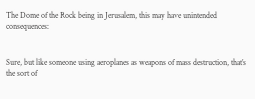The Dome of the Rock being in Jerusalem, this may have unintended consequences:


Sure, but like someone using aeroplanes as weapons of mass destruction, that’s the sort of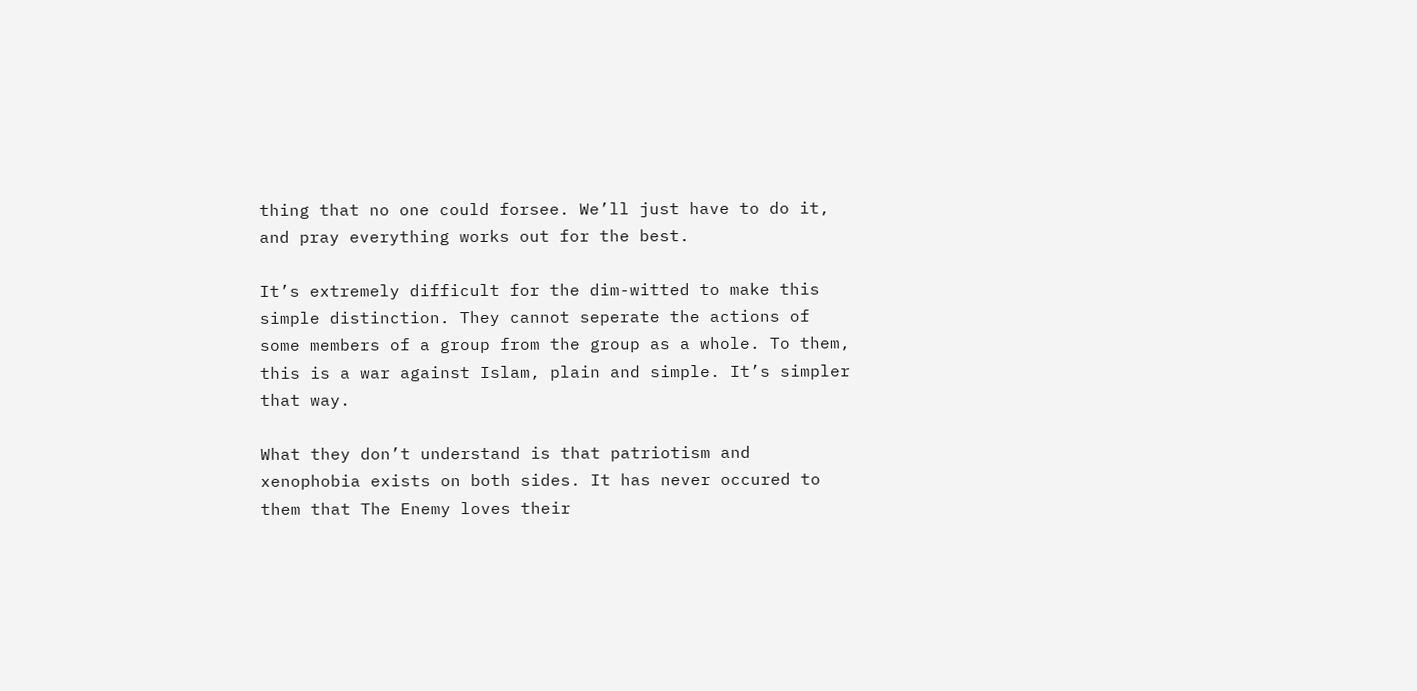thing that no one could forsee. We’ll just have to do it, and pray everything works out for the best.

It’s extremely difficult for the dim-witted to make this simple distinction. They cannot seperate the actions of some members of a group from the group as a whole. To them, this is a war against Islam, plain and simple. It’s simpler that way.

What they don’t understand is that patriotism and xenophobia exists on both sides. It has never occured to them that The Enemy loves their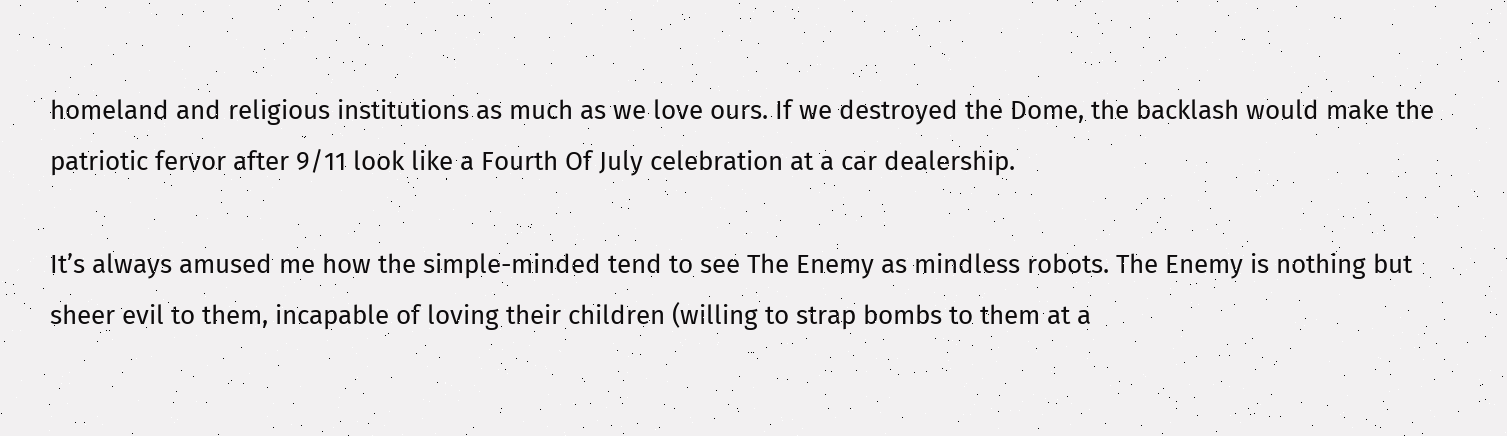homeland and religious institutions as much as we love ours. If we destroyed the Dome, the backlash would make the patriotic fervor after 9/11 look like a Fourth Of July celebration at a car dealership.

It’s always amused me how the simple-minded tend to see The Enemy as mindless robots. The Enemy is nothing but sheer evil to them, incapable of loving their children (willing to strap bombs to them at a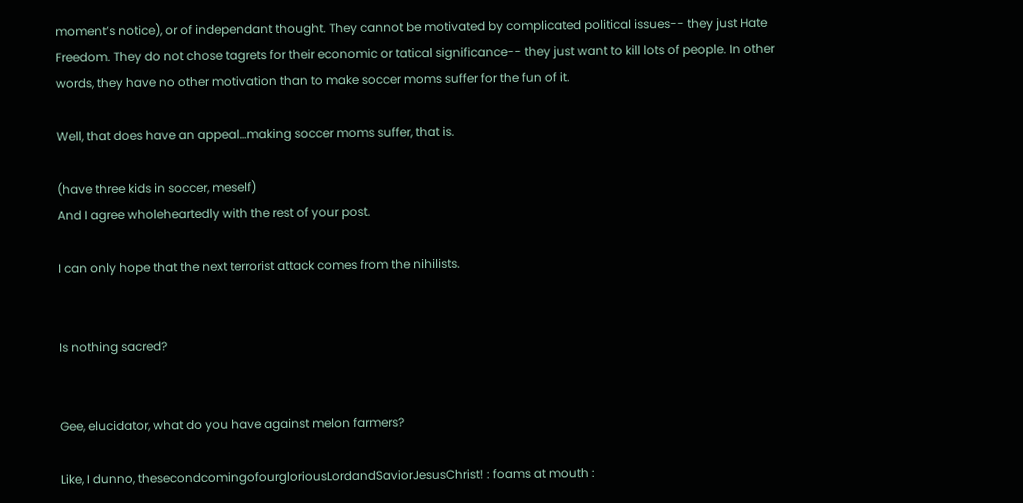moment’s notice), or of independant thought. They cannot be motivated by complicated political issues-- they just Hate Freedom. They do not chose tagrets for their economic or tatical significance-- they just want to kill lots of people. In other words, they have no other motivation than to make soccer moms suffer for the fun of it.

Well, that does have an appeal…making soccer moms suffer, that is.

(have three kids in soccer, meself)
And I agree wholeheartedly with the rest of your post.

I can only hope that the next terrorist attack comes from the nihilists.


Is nothing sacred?


Gee, elucidator, what do you have against melon farmers?

Like, I dunno, thesecondcomingofourgloriousLordandSaviorJesusChrist! : foams at mouth :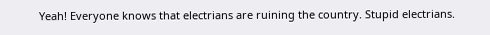Yeah! Everyone knows that electrians are ruining the country. Stupid electrians.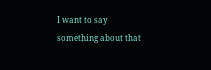I want to say something about that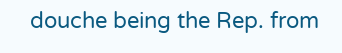douche being the Rep. from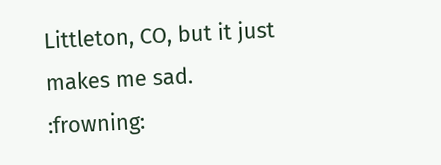Littleton, CO, but it just makes me sad. :frowning: